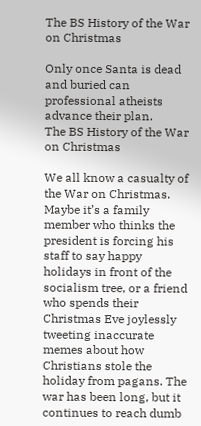The BS History of the War on Christmas

Only once Santa is dead and buried can professional atheists advance their plan.
The BS History of the War on Christmas

We all know a casualty of the War on Christmas. Maybe it’s a family member who thinks the president is forcing his staff to say happy holidays in front of the socialism tree, or a friend who spends their Christmas Eve joylessly tweeting inaccurate memes about how Christians stole the holiday from pagans. The war has been long, but it continues to reach dumb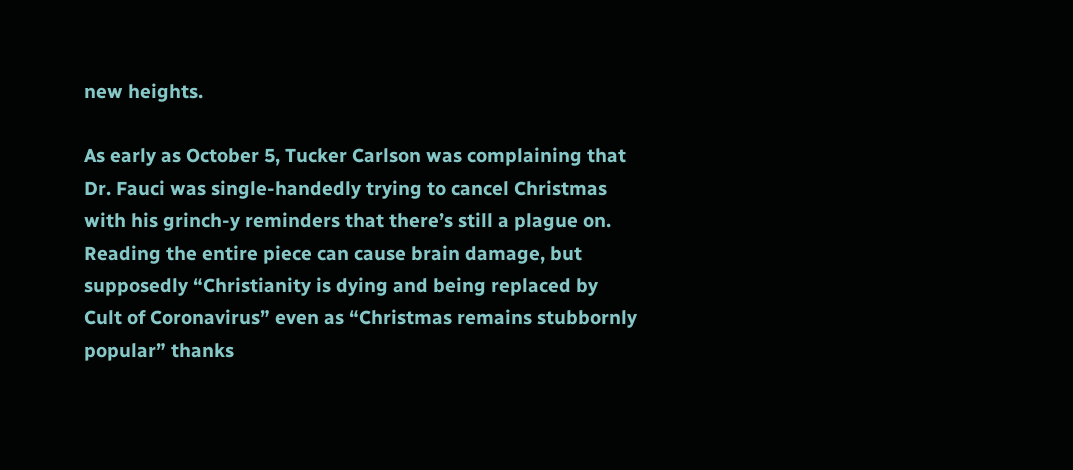new heights.

As early as October 5, Tucker Carlson was complaining that Dr. Fauci was single-handedly trying to cancel Christmas with his grinch-y reminders that there’s still a plague on. Reading the entire piece can cause brain damage, but supposedly “Christianity is dying and being replaced by Cult of Coronavirus” even as “Christmas remains stubbornly popular” thanks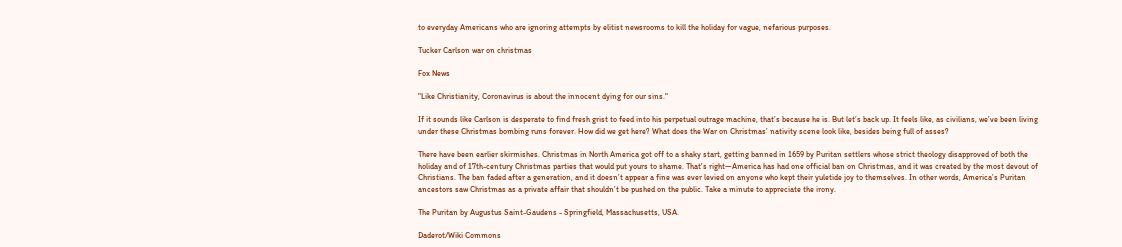to everyday Americans who are ignoring attempts by elitist newsrooms to kill the holiday for vague, nefarious purposes.

Tucker Carlson war on christmas

Fox News

"Like Christianity, Coronavirus is about the innocent dying for our sins."

If it sounds like Carlson is desperate to find fresh grist to feed into his perpetual outrage machine, that’s because he is. But let’s back up. It feels like, as civilians, we’ve been living under these Christmas bombing runs forever. How did we get here? What does the War on Christmas’ nativity scene look like, besides being full of asses?

There have been earlier skirmishes. Christmas in North America got off to a shaky start, getting banned in 1659 by Puritan settlers whose strict theology disapproved of both the holiday and of 17th-century Christmas parties that would put yours to shame. That's right—America has had one official ban on Christmas, and it was created by the most devout of Christians. The ban faded after a generation, and it doesn’t appear a fine was ever levied on anyone who kept their yuletide joy to themselves. In other words, America’s Puritan ancestors saw Christmas as a private affair that shouldn’t be pushed on the public. Take a minute to appreciate the irony.

The Puritan by Augustus Saint-Gaudens - Springfield, Massachusetts, USA.

Daderot/Wiki Commons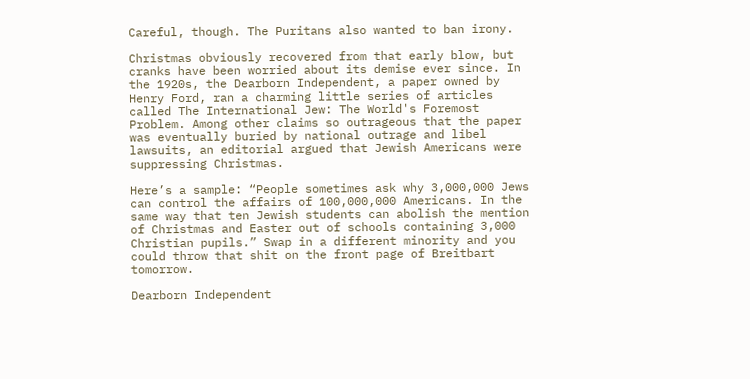Careful, though. The Puritans also wanted to ban irony.

Christmas obviously recovered from that early blow, but cranks have been worried about its demise ever since. In the 1920s, the Dearborn Independent, a paper owned by Henry Ford, ran a charming little series of articles called The International Jew: The World's Foremost Problem. Among other claims so outrageous that the paper was eventually buried by national outrage and libel lawsuits, an editorial argued that Jewish Americans were suppressing Christmas.

Here’s a sample: “People sometimes ask why 3,000,000 Jews can control the affairs of 100,000,000 Americans. In the same way that ten Jewish students can abolish the mention of Christmas and Easter out of schools containing 3,000 Christian pupils.” Swap in a different minority and you could throw that shit on the front page of Breitbart tomorrow.

Dearborn Independent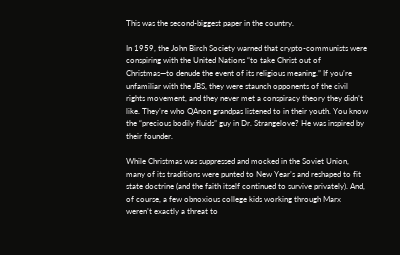This was the second-biggest paper in the country.

In 1959, the John Birch Society warned that crypto-communists were conspiring with the United Nations “to take Christ out of Christmas—to denude the event of its religious meaning.” If you’re unfamiliar with the JBS, they were staunch opponents of the civil rights movement, and they never met a conspiracy theory they didn’t like. They’re who QAnon grandpas listened to in their youth. You know the “precious bodily fluids” guy in Dr. Strangelove? He was inspired by their founder.

While Christmas was suppressed and mocked in the Soviet Union, many of its traditions were punted to New Year’s and reshaped to fit state doctrine (and the faith itself continued to survive privately). And, of course, a few obnoxious college kids working through Marx weren’t exactly a threat to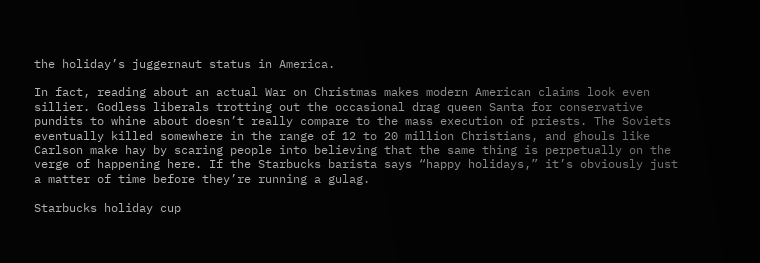the holiday’s juggernaut status in America.

In fact, reading about an actual War on Christmas makes modern American claims look even sillier. Godless liberals trotting out the occasional drag queen Santa for conservative pundits to whine about doesn’t really compare to the mass execution of priests. The Soviets eventually killed somewhere in the range of 12 to 20 million Christians, and ghouls like Carlson make hay by scaring people into believing that the same thing is perpetually on the verge of happening here. If the Starbucks barista says “happy holidays,” it’s obviously just a matter of time before they’re running a gulag.

Starbucks holiday cup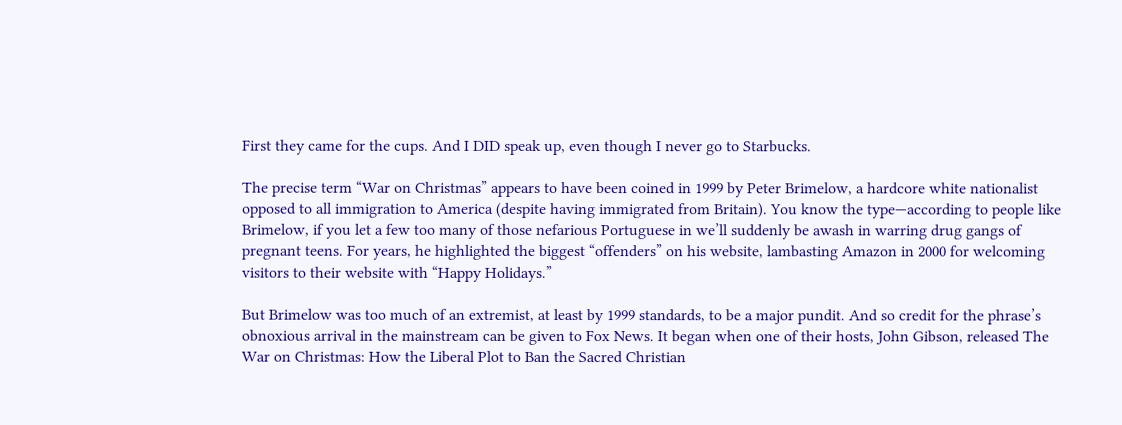First they came for the cups. And I DID speak up, even though I never go to Starbucks.

The precise term “War on Christmas” appears to have been coined in 1999 by Peter Brimelow, a hardcore white nationalist opposed to all immigration to America (despite having immigrated from Britain). You know the type—according to people like Brimelow, if you let a few too many of those nefarious Portuguese in we’ll suddenly be awash in warring drug gangs of pregnant teens. For years, he highlighted the biggest “offenders” on his website, lambasting Amazon in 2000 for welcoming visitors to their website with “Happy Holidays.”

But Brimelow was too much of an extremist, at least by 1999 standards, to be a major pundit. And so credit for the phrase’s obnoxious arrival in the mainstream can be given to Fox News. It began when one of their hosts, John Gibson, released The War on Christmas: How the Liberal Plot to Ban the Sacred Christian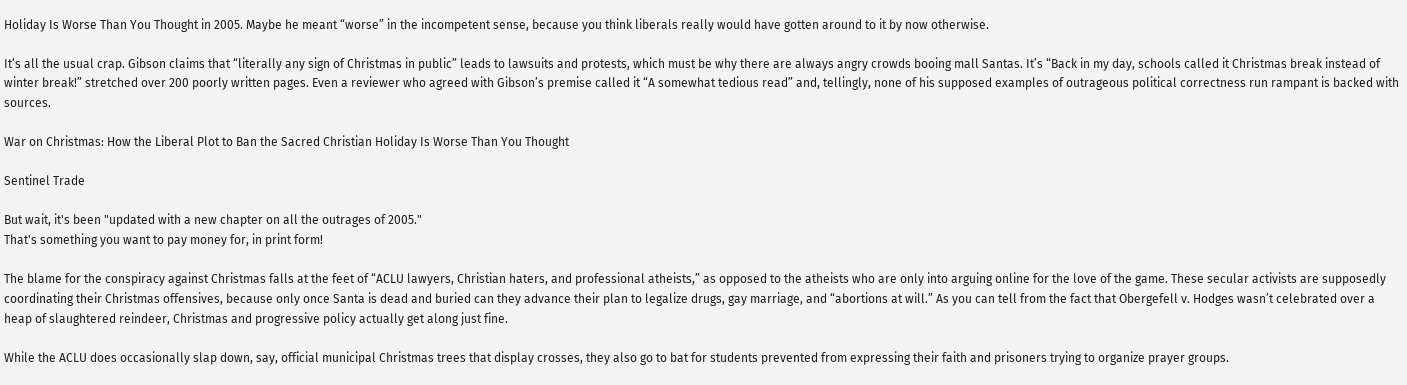Holiday Is Worse Than You Thought in 2005. Maybe he meant “worse” in the incompetent sense, because you think liberals really would have gotten around to it by now otherwise.

It’s all the usual crap. Gibson claims that “literally any sign of Christmas in public” leads to lawsuits and protests, which must be why there are always angry crowds booing mall Santas. It’s “Back in my day, schools called it Christmas break instead of winter break!” stretched over 200 poorly written pages. Even a reviewer who agreed with Gibson’s premise called it “A somewhat tedious read” and, tellingly, none of his supposed examples of outrageous political correctness run rampant is backed with sources.

War on Christmas: How the Liberal Plot to Ban the Sacred Christian Holiday Is Worse Than You Thought

Sentinel Trade

But wait, it's been "updated with a new chapter on all the outrages of 2005."
That's something you want to pay money for, in print form!

The blame for the conspiracy against Christmas falls at the feet of “ACLU lawyers, Christian haters, and professional atheists,” as opposed to the atheists who are only into arguing online for the love of the game. These secular activists are supposedly coordinating their Christmas offensives, because only once Santa is dead and buried can they advance their plan to legalize drugs, gay marriage, and “abortions at will.” As you can tell from the fact that Obergefell v. Hodges wasn’t celebrated over a heap of slaughtered reindeer, Christmas and progressive policy actually get along just fine.

While the ACLU does occasionally slap down, say, official municipal Christmas trees that display crosses, they also go to bat for students prevented from expressing their faith and prisoners trying to organize prayer groups.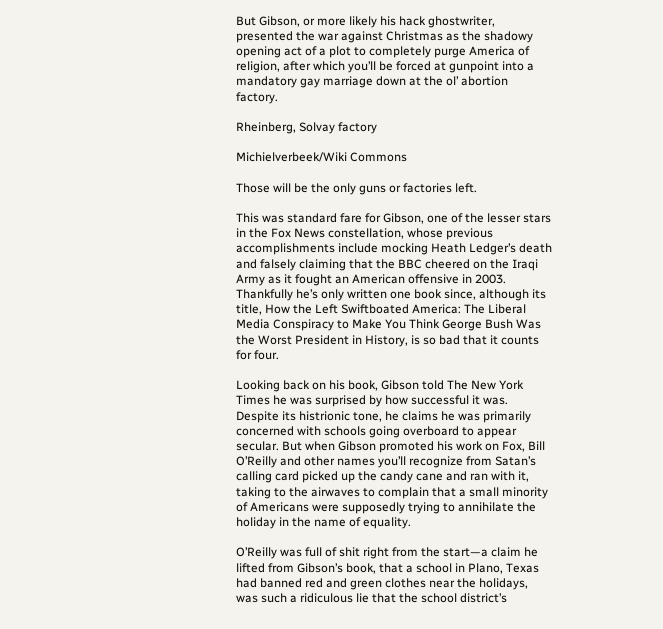But Gibson, or more likely his hack ghostwriter, presented the war against Christmas as the shadowy opening act of a plot to completely purge America of religion, after which you’ll be forced at gunpoint into a mandatory gay marriage down at the ol’ abortion factory.

Rheinberg, Solvay factory

Michielverbeek/Wiki Commons

Those will be the only guns or factories left.

This was standard fare for Gibson, one of the lesser stars in the Fox News constellation, whose previous accomplishments include mocking Heath Ledger’s death and falsely claiming that the BBC cheered on the Iraqi Army as it fought an American offensive in 2003. Thankfully he’s only written one book since, although its title, How the Left Swiftboated America: The Liberal Media Conspiracy to Make You Think George Bush Was the Worst President in History, is so bad that it counts for four.

Looking back on his book, Gibson told The New York Times he was surprised by how successful it was. Despite its histrionic tone, he claims he was primarily concerned with schools going overboard to appear secular. But when Gibson promoted his work on Fox, Bill O’Reilly and other names you’ll recognize from Satan’s calling card picked up the candy cane and ran with it, taking to the airwaves to complain that a small minority of Americans were supposedly trying to annihilate the holiday in the name of equality.

O’Reilly was full of shit right from the start—a claim he lifted from Gibson’s book, that a school in Plano, Texas had banned red and green clothes near the holidays, was such a ridiculous lie that the school district’s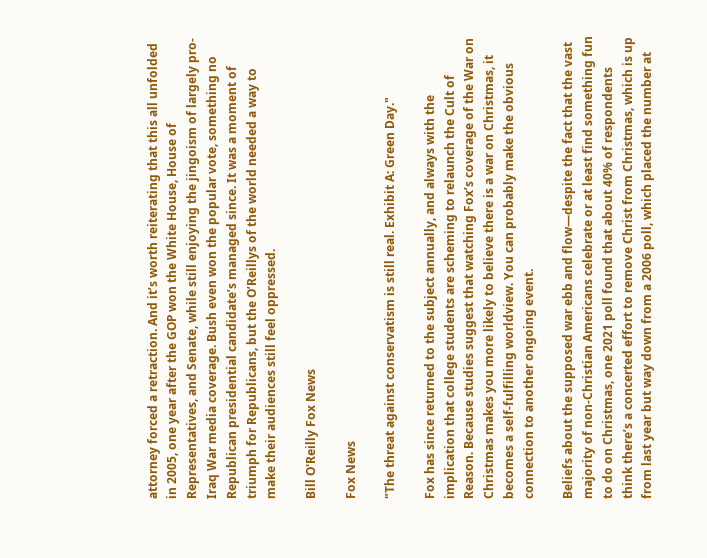attorney forced a retraction. And it’s worth reiterating that this all unfolded in 2005, one year after the GOP won the White House, House of Representatives, and Senate, while still enjoying the jingoism of largely pro-Iraq War media coverage. Bush even won the popular vote, something no Republican presidential candidate’s managed since. It was a moment of triumph for Republicans, but the O’Reillys of the world needed a way to make their audiences still feel oppressed.

Bill O'Reilly Fox News

Fox News

"The threat against conservatism is still real. Exhibit A: Green Day."

Fox has since returned to the subject annually, and always with the implication that college students are scheming to relaunch the Cult of Reason. Because studies suggest that watching Fox’s coverage of the War on Christmas makes you more likely to believe there is a war on Christmas, it becomes a self-fulfilling worldview. You can probably make the obvious connection to another ongoing event.

Beliefs about the supposed war ebb and flow—despite the fact that the vast majority of non-Christian Americans celebrate or at least find something fun to do on Christmas, one 2021 poll found that about 40% of respondents think there’s a concerted effort to remove Christ from Christmas, which is up from last year but way down from a 2006 poll, which placed the number at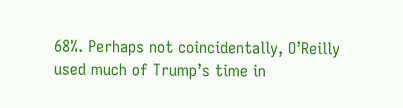68%. Perhaps not coincidentally, O’Reilly used much of Trump’s time in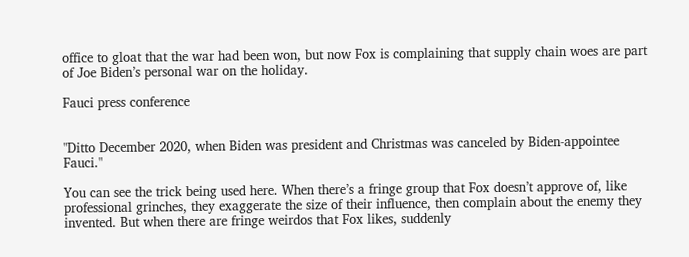office to gloat that the war had been won, but now Fox is complaining that supply chain woes are part of Joe Biden’s personal war on the holiday.

Fauci press conference


"Ditto December 2020, when Biden was president and Christmas was canceled by Biden-appointee Fauci."

You can see the trick being used here. When there’s a fringe group that Fox doesn’t approve of, like professional grinches, they exaggerate the size of their influence, then complain about the enemy they invented. But when there are fringe weirdos that Fox likes, suddenly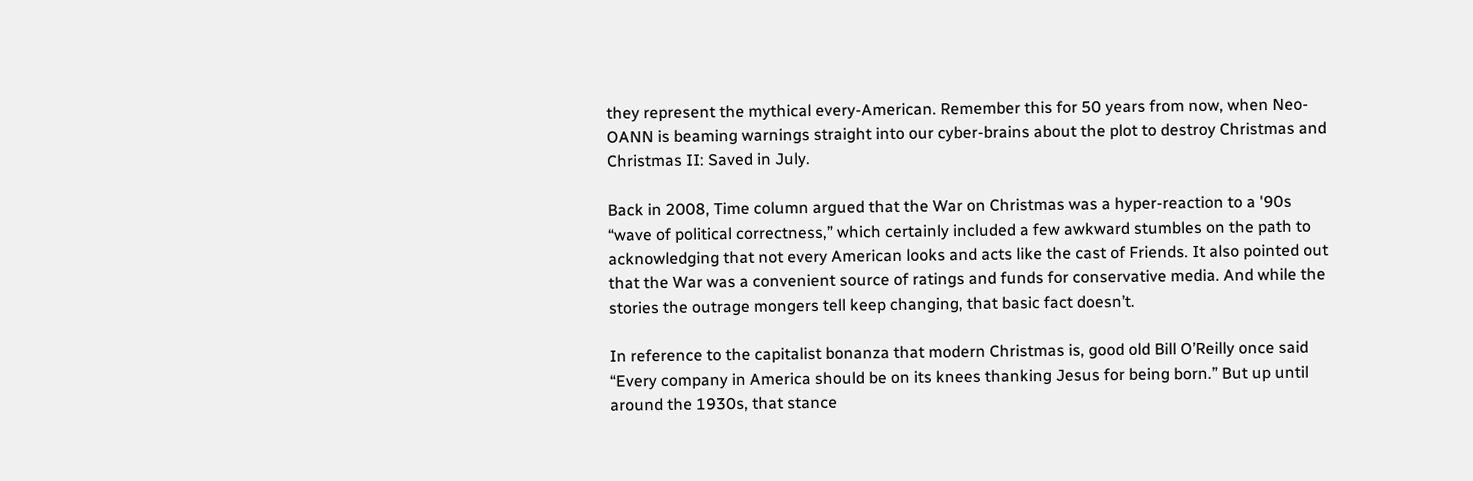they represent the mythical every-American. Remember this for 50 years from now, when Neo-OANN is beaming warnings straight into our cyber-brains about the plot to destroy Christmas and Christmas II: Saved in July.

Back in 2008, Time column argued that the War on Christmas was a hyper-reaction to a '90s “wave of political correctness,” which certainly included a few awkward stumbles on the path to acknowledging that not every American looks and acts like the cast of Friends. It also pointed out that the War was a convenient source of ratings and funds for conservative media. And while the stories the outrage mongers tell keep changing, that basic fact doesn’t.

In reference to the capitalist bonanza that modern Christmas is, good old Bill O’Reilly once said “Every company in America should be on its knees thanking Jesus for being born.” But up until around the 1930s, that stance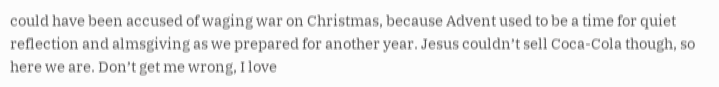could have been accused of waging war on Christmas, because Advent used to be a time for quiet reflection and almsgiving as we prepared for another year. Jesus couldn’t sell Coca-Cola though, so here we are. Don’t get me wrong, I love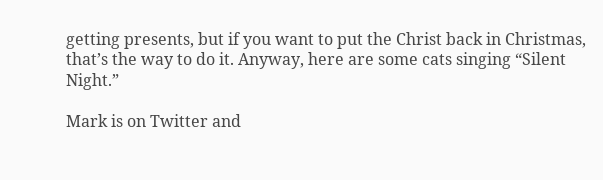getting presents, but if you want to put the Christ back in Christmas, that’s the way to do it. Anyway, here are some cats singing “Silent Night.”

Mark is on Twitter and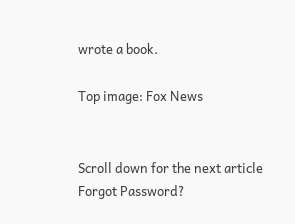wrote a book.

Top image: Fox News


Scroll down for the next article
Forgot Password?